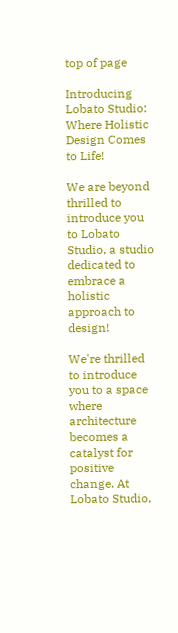top of page

Introducing Lobato Studio: Where Holistic Design Comes to Life!

We are beyond thrilled to introduce you to Lobato Studio, a studio dedicated to embrace a holistic approach to design!

We're thrilled to introduce you to a space where architecture becomes a catalyst for positive change. At Lobato Studio,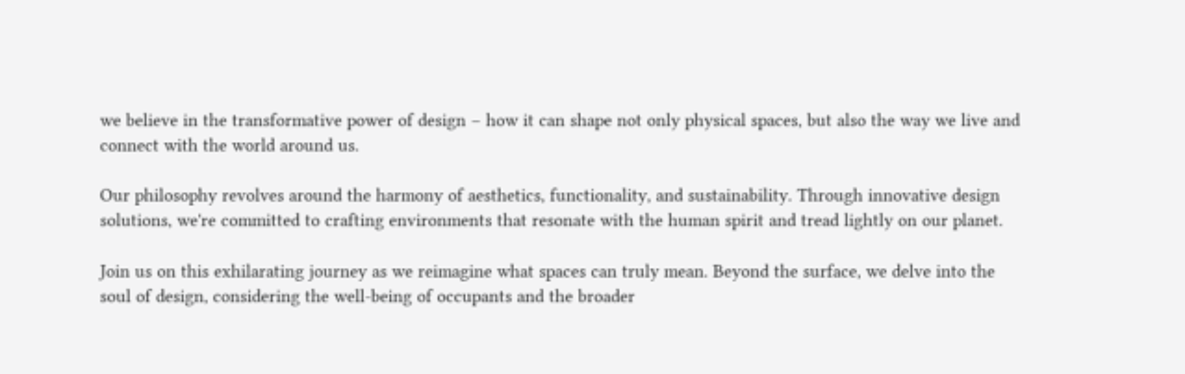we believe in the transformative power of design – how it can shape not only physical spaces, but also the way we live and connect with the world around us.

Our philosophy revolves around the harmony of aesthetics, functionality, and sustainability. Through innovative design solutions, we're committed to crafting environments that resonate with the human spirit and tread lightly on our planet.

Join us on this exhilarating journey as we reimagine what spaces can truly mean. Beyond the surface, we delve into the soul of design, considering the well-being of occupants and the broader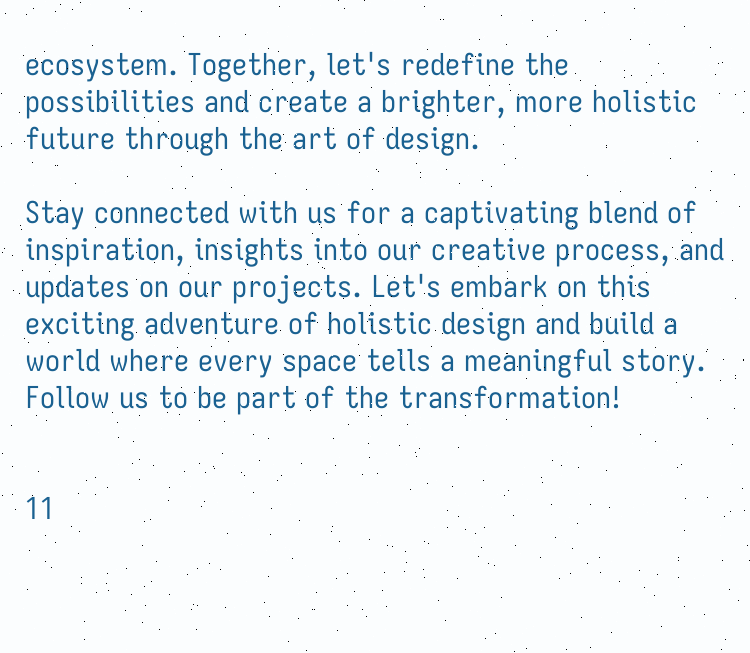ecosystem. Together, let's redefine the possibilities and create a brighter, more holistic future through the art of design.

Stay connected with us for a captivating blend of inspiration, insights into our creative process, and updates on our projects. Let's embark on this exciting adventure of holistic design and build a world where every space tells a meaningful story. Follow us to be part of the transformation!


11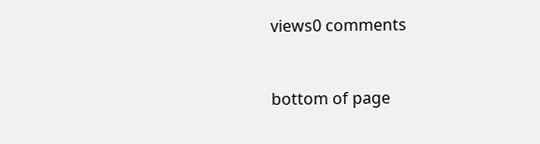views0 comments


bottom of page